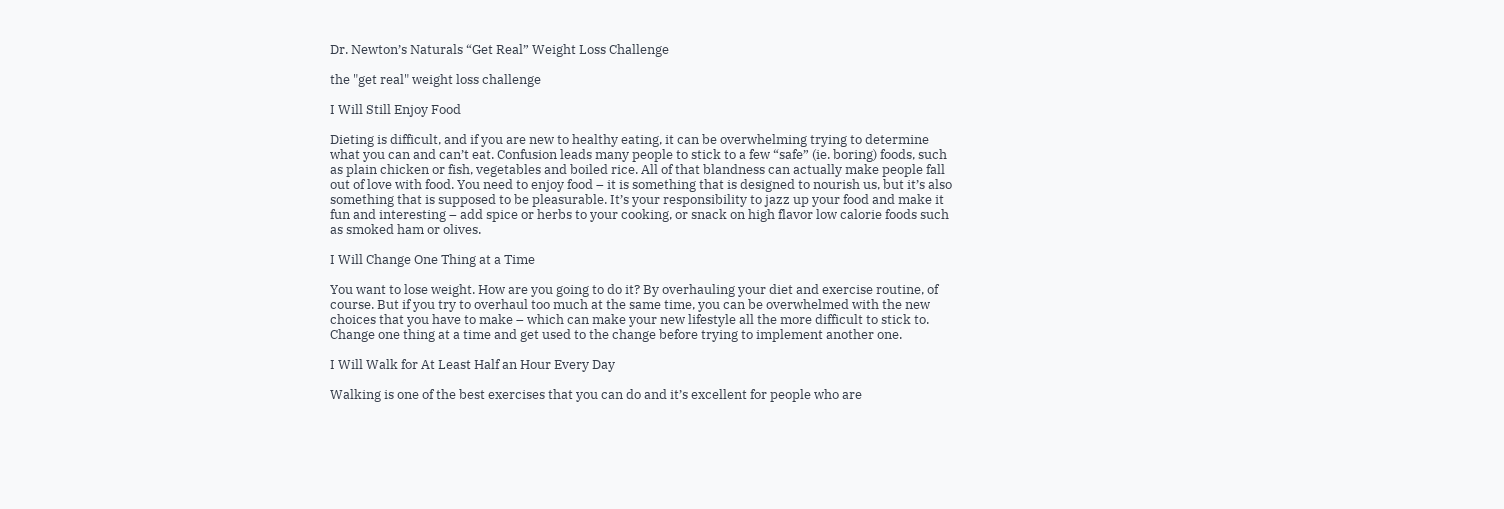Dr. Newton’s Naturals “Get Real” Weight Loss Challenge

the "get real" weight loss challenge

I Will Still Enjoy Food

Dieting is difficult, and if you are new to healthy eating, it can be overwhelming trying to determine what you can and can’t eat. Confusion leads many people to stick to a few “safe” (ie. boring) foods, such as plain chicken or fish, vegetables and boiled rice. All of that blandness can actually make people fall out of love with food. You need to enjoy food – it is something that is designed to nourish us, but it’s also something that is supposed to be pleasurable. It’s your responsibility to jazz up your food and make it fun and interesting – add spice or herbs to your cooking, or snack on high flavor low calorie foods such as smoked ham or olives.

I Will Change One Thing at a Time

You want to lose weight. How are you going to do it? By overhauling your diet and exercise routine, of course. But if you try to overhaul too much at the same time, you can be overwhelmed with the new choices that you have to make – which can make your new lifestyle all the more difficult to stick to. Change one thing at a time and get used to the change before trying to implement another one.

I Will Walk for At Least Half an Hour Every Day

Walking is one of the best exercises that you can do and it’s excellent for people who are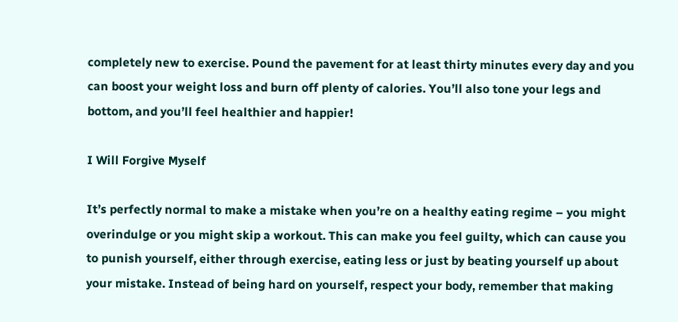completely new to exercise. Pound the pavement for at least thirty minutes every day and you can boost your weight loss and burn off plenty of calories. You’ll also tone your legs and bottom, and you’ll feel healthier and happier!

I Will Forgive Myself

It’s perfectly normal to make a mistake when you’re on a healthy eating regime – you might overindulge or you might skip a workout. This can make you feel guilty, which can cause you to punish yourself, either through exercise, eating less or just by beating yourself up about your mistake. Instead of being hard on yourself, respect your body, remember that making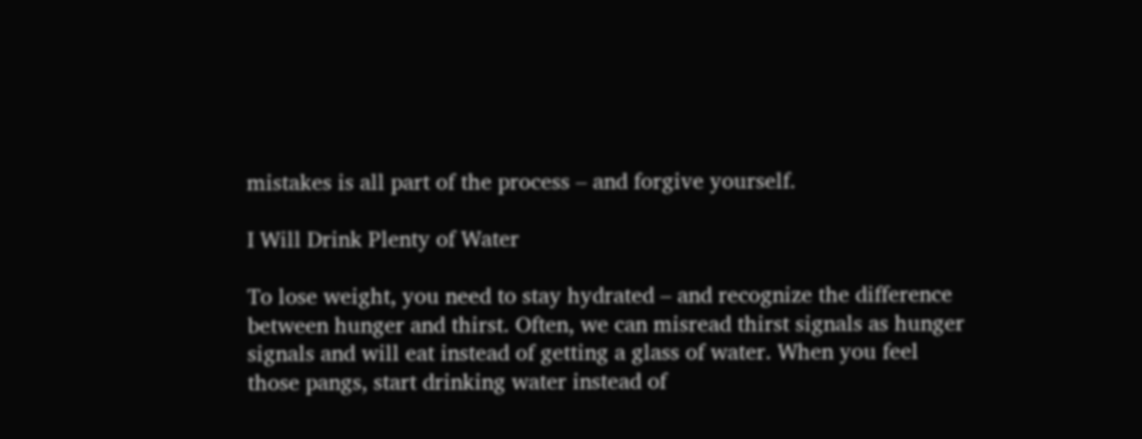mistakes is all part of the process – and forgive yourself.

I Will Drink Plenty of Water

To lose weight, you need to stay hydrated – and recognize the difference between hunger and thirst. Often, we can misread thirst signals as hunger signals and will eat instead of getting a glass of water. When you feel those pangs, start drinking water instead of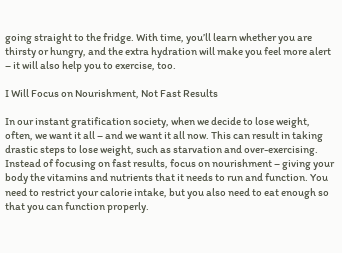going straight to the fridge. With time, you’ll learn whether you are thirsty or hungry, and the extra hydration will make you feel more alert – it will also help you to exercise, too.

I Will Focus on Nourishment, Not Fast Results

In our instant gratification society, when we decide to lose weight, often, we want it all – and we want it all now. This can result in taking drastic steps to lose weight, such as starvation and over-exercising. Instead of focusing on fast results, focus on nourishment – giving your body the vitamins and nutrients that it needs to run and function. You need to restrict your calorie intake, but you also need to eat enough so that you can function properly.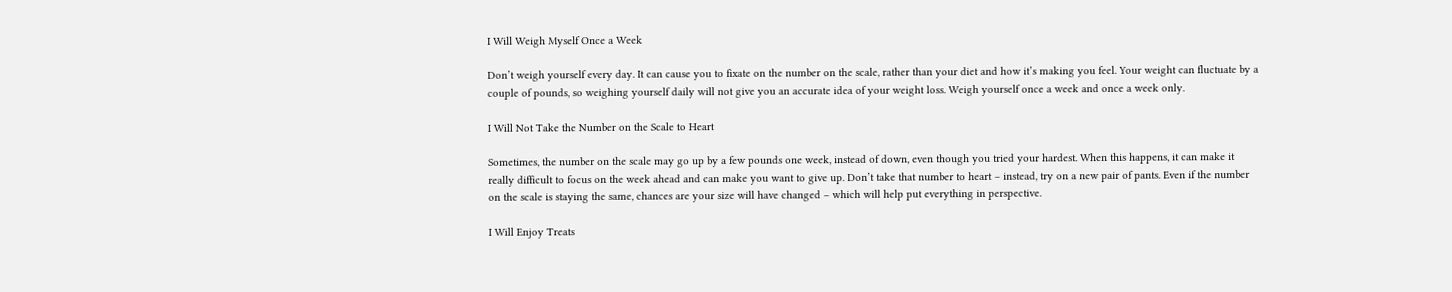I Will Weigh Myself Once a Week

Don’t weigh yourself every day. It can cause you to fixate on the number on the scale, rather than your diet and how it’s making you feel. Your weight can fluctuate by a couple of pounds, so weighing yourself daily will not give you an accurate idea of your weight loss. Weigh yourself once a week and once a week only.

I Will Not Take the Number on the Scale to Heart

Sometimes, the number on the scale may go up by a few pounds one week, instead of down, even though you tried your hardest. When this happens, it can make it really difficult to focus on the week ahead and can make you want to give up. Don’t take that number to heart – instead, try on a new pair of pants. Even if the number on the scale is staying the same, chances are your size will have changed – which will help put everything in perspective.

I Will Enjoy Treats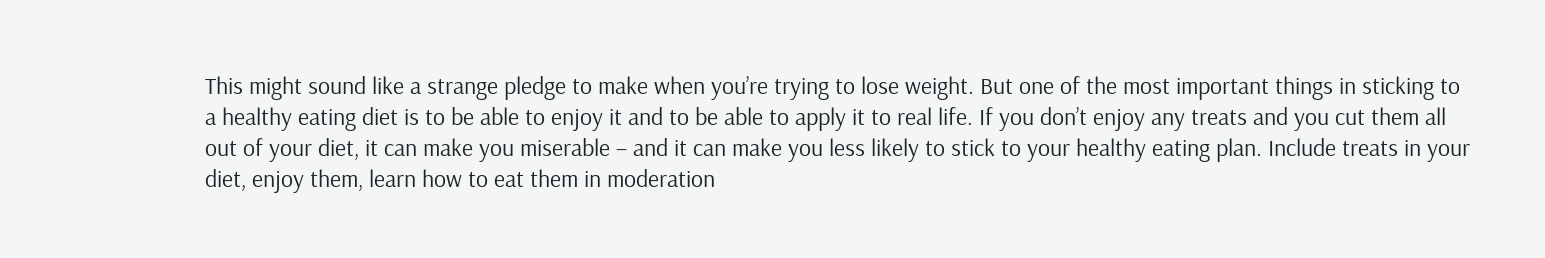This might sound like a strange pledge to make when you’re trying to lose weight. But one of the most important things in sticking to a healthy eating diet is to be able to enjoy it and to be able to apply it to real life. If you don’t enjoy any treats and you cut them all out of your diet, it can make you miserable – and it can make you less likely to stick to your healthy eating plan. Include treats in your diet, enjoy them, learn how to eat them in moderation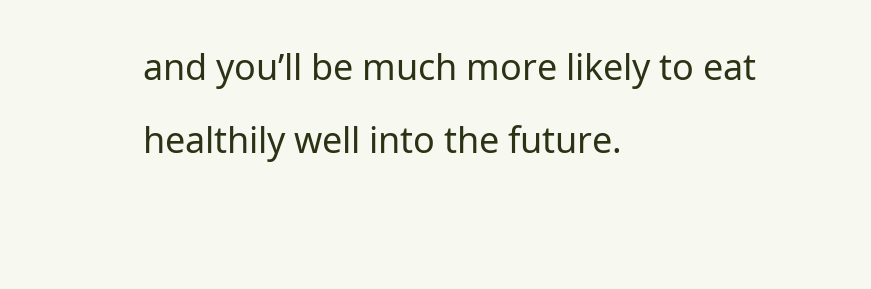and you’ll be much more likely to eat healthily well into the future.